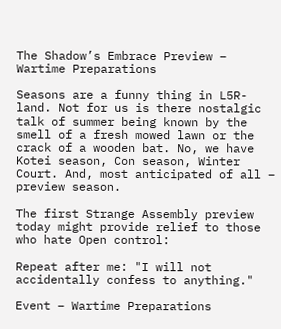The Shadow’s Embrace Preview – Wartime Preparations

Seasons are a funny thing in L5R-land. Not for us is there nostalgic talk of summer being known by the smell of a fresh mowed lawn or the crack of a wooden bat. No, we have Kotei season, Con season, Winter Court. And, most anticipated of all – preview season.

The first Strange Assembly preview today might provide relief to those who hate Open control:

Repeat after me: "I will not accidentally confess to anything."

Event – Wartime Preparations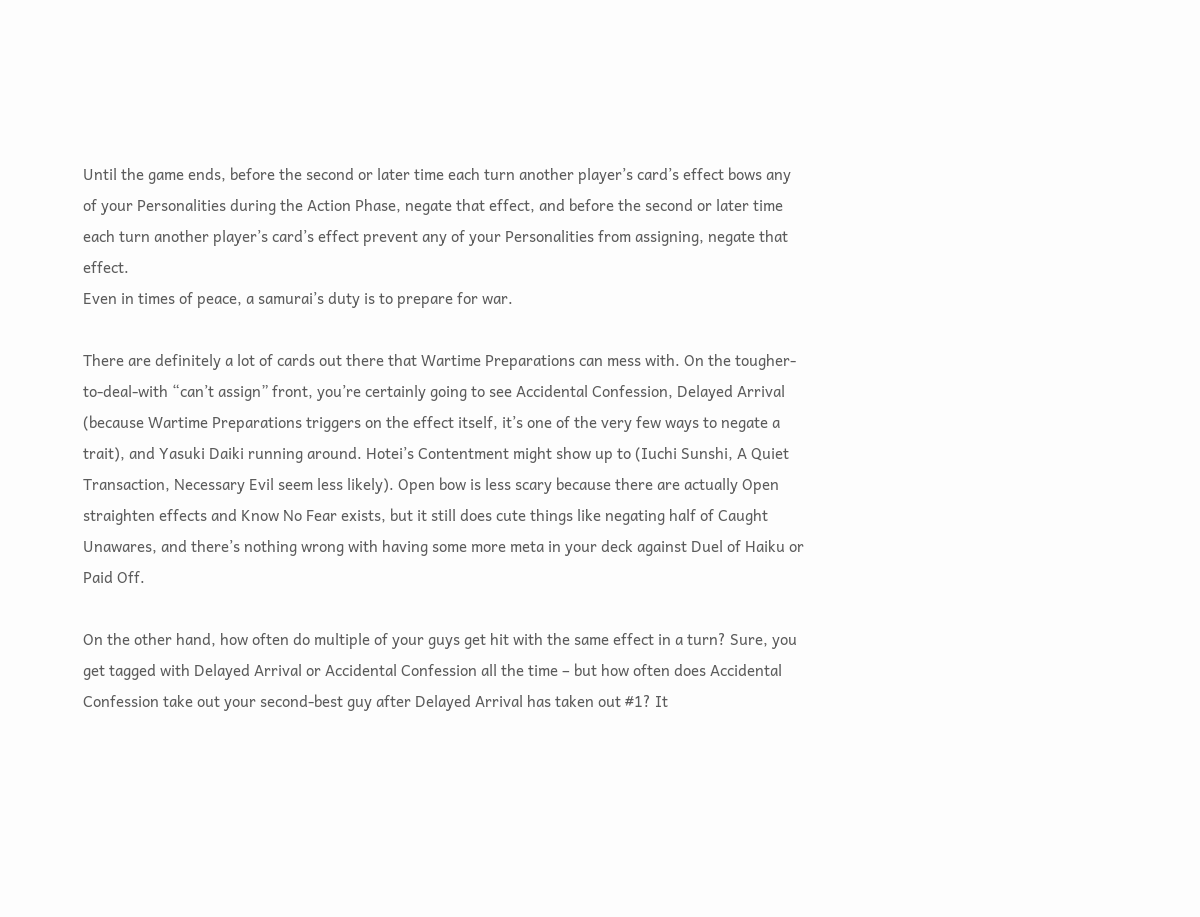Until the game ends, before the second or later time each turn another player’s card’s effect bows any of your Personalities during the Action Phase, negate that effect, and before the second or later time each turn another player’s card’s effect prevent any of your Personalities from assigning, negate that effect.
Even in times of peace, a samurai’s duty is to prepare for war.

There are definitely a lot of cards out there that Wartime Preparations can mess with. On the tougher-to-deal-with “can’t assign” front, you’re certainly going to see Accidental Confession, Delayed Arrival (because Wartime Preparations triggers on the effect itself, it’s one of the very few ways to negate a trait), and Yasuki Daiki running around. Hotei’s Contentment might show up to (Iuchi Sunshi, A Quiet Transaction, Necessary Evil seem less likely). Open bow is less scary because there are actually Open straighten effects and Know No Fear exists, but it still does cute things like negating half of Caught Unawares, and there’s nothing wrong with having some more meta in your deck against Duel of Haiku or Paid Off.

On the other hand, how often do multiple of your guys get hit with the same effect in a turn? Sure, you get tagged with Delayed Arrival or Accidental Confession all the time – but how often does Accidental Confession take out your second-best guy after Delayed Arrival has taken out #1? It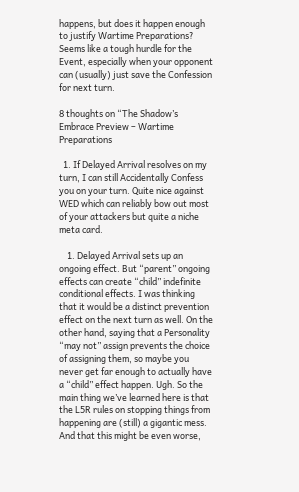happens, but does it happen enough to justify Wartime Preparations? Seems like a tough hurdle for the Event, especially when your opponent can (usually) just save the Confession for next turn.

8 thoughts on “The Shadow’s Embrace Preview – Wartime Preparations

  1. If Delayed Arrival resolves on my turn, I can still Accidentally Confess you on your turn. Quite nice against WED which can reliably bow out most of your attackers but quite a niche meta card.

    1. Delayed Arrival sets up an ongoing effect. But “parent” ongoing effects can create “child” indefinite conditional effects. I was thinking that it would be a distinct prevention effect on the next turn as well. On the other hand, saying that a Personality “may not” assign prevents the choice of assigning them, so maybe you never get far enough to actually have a “child” effect happen. Ugh. So the main thing we’ve learned here is that the L5R rules on stopping things from happening are (still) a gigantic mess. And that this might be even worse,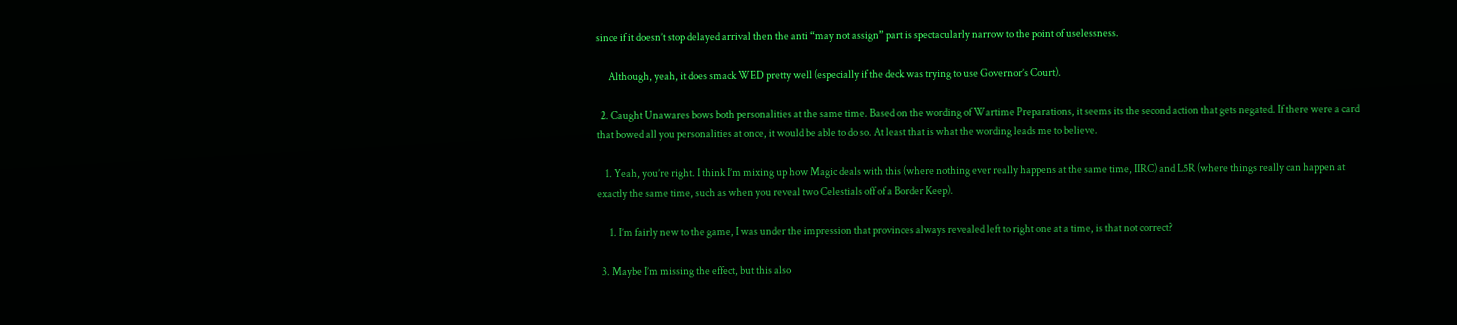since if it doesn’t stop delayed arrival then the anti “may not assign” part is spectacularly narrow to the point of uselessness.

      Although, yeah, it does smack WED pretty well (especially if the deck was trying to use Governor’s Court).

  2. Caught Unawares bows both personalities at the same time. Based on the wording of Wartime Preparations, it seems its the second action that gets negated. If there were a card that bowed all you personalities at once, it would be able to do so. At least that is what the wording leads me to believe.

    1. Yeah, you’re right. I think I’m mixing up how Magic deals with this (where nothing ever really happens at the same time, IIRC) and L5R (where things really can happen at exactly the same time, such as when you reveal two Celestials off of a Border Keep).

      1. I’m fairly new to the game, I was under the impression that provinces always revealed left to right one at a time, is that not correct?

  3. Maybe I’m missing the effect, but this also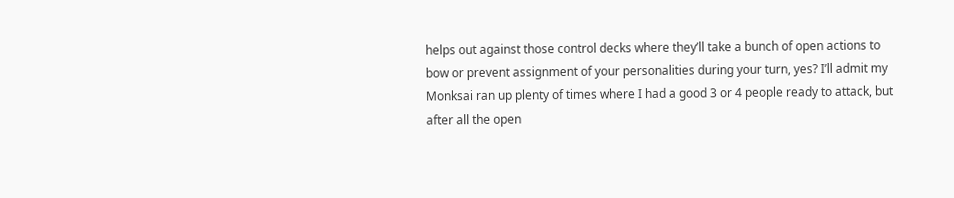helps out against those control decks where they’ll take a bunch of open actions to bow or prevent assignment of your personalities during your turn, yes? I’ll admit my Monksai ran up plenty of times where I had a good 3 or 4 people ready to attack, but after all the open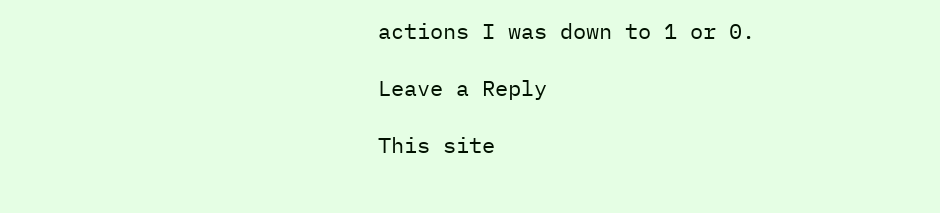actions I was down to 1 or 0.

Leave a Reply

This site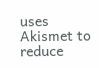uses Akismet to reduce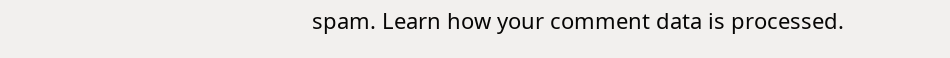spam. Learn how your comment data is processed.